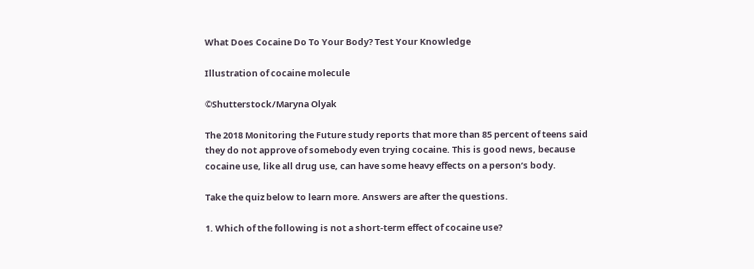What Does Cocaine Do To Your Body? Test Your Knowledge

Illustration of cocaine molecule

©Shutterstock/Maryna Olyak

The 2018 Monitoring the Future study reports that more than 85 percent of teens said they do not approve of somebody even trying cocaine. This is good news, because cocaine use, like all drug use, can have some heavy effects on a person’s body.

Take the quiz below to learn more. Answers are after the questions.

1. Which of the following is not a short-term effect of cocaine use?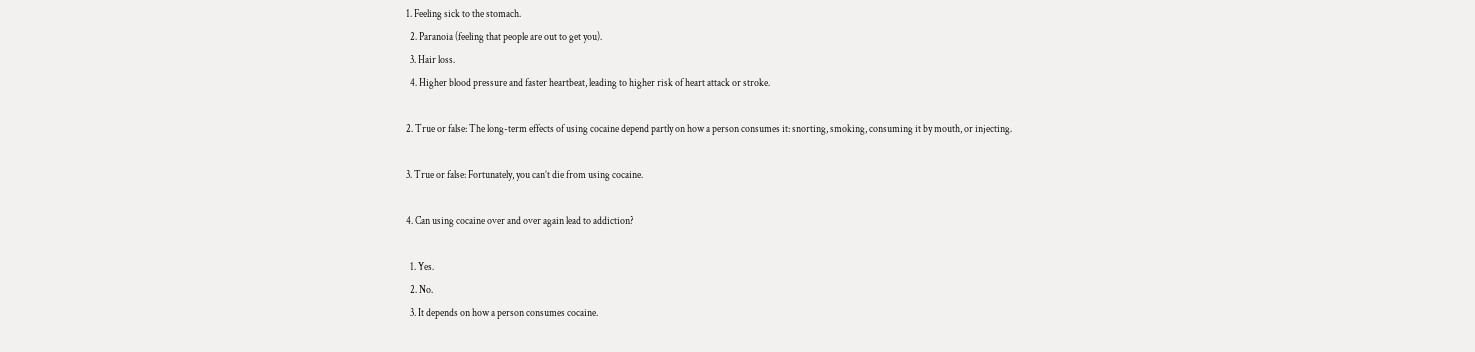1. Feeling sick to the stomach.
  2. Paranoia (feeling that people are out to get you).
  3. Hair loss.
  4. Higher blood pressure and faster heartbeat, leading to higher risk of heart attack or stroke.

2. True or false: The long-term effects of using cocaine depend partly on how a person consumes it: snorting, smoking, consuming it by mouth, or injecting.

3. True or false: Fortunately, you can’t die from using cocaine.

4. Can using cocaine over and over again lead to addiction?

  1. Yes.
  2. No.
  3. It depends on how a person consumes cocaine.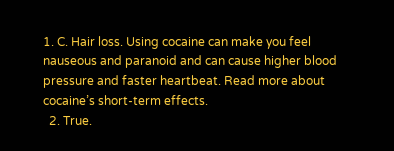1. C. Hair loss. Using cocaine can make you feel nauseous and paranoid and can cause higher blood pressure and faster heartbeat. Read more about cocaine’s short-term effects.
  2. True.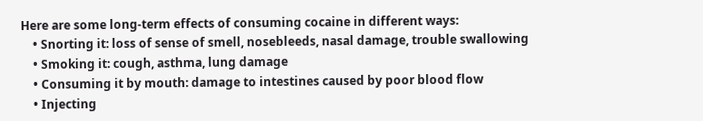Here are some long-term effects of consuming cocaine in different ways:
    • Snorting it: loss of sense of smell, nosebleeds, nasal damage, trouble swallowing
    • Smoking it: cough, asthma, lung damage
    • Consuming it by mouth: damage to intestines caused by poor blood flow
    • Injecting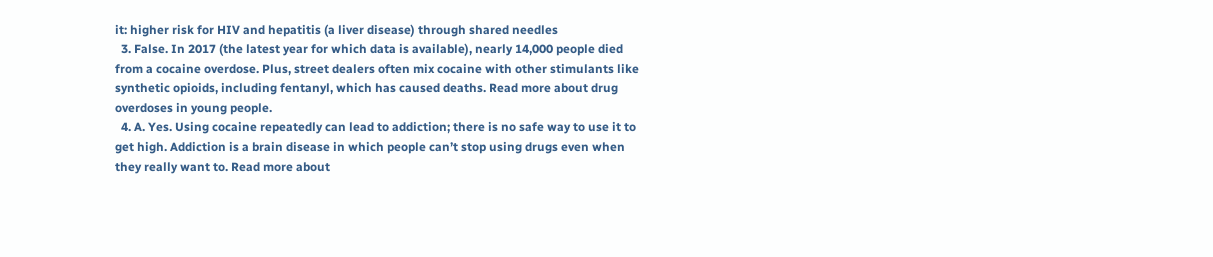it: higher risk for HIV and hepatitis (a liver disease) through shared needles
  3. False. In 2017 (the latest year for which data is available), nearly 14,000 people died from a cocaine overdose. Plus, street dealers often mix cocaine with other stimulants like synthetic opioids, including fentanyl, which has caused deaths. Read more about drug overdoses in young people.
  4. A. Yes. Using cocaine repeatedly can lead to addiction; there is no safe way to use it to get high. Addiction is a brain disease in which people can’t stop using drugs even when they really want to. Read more about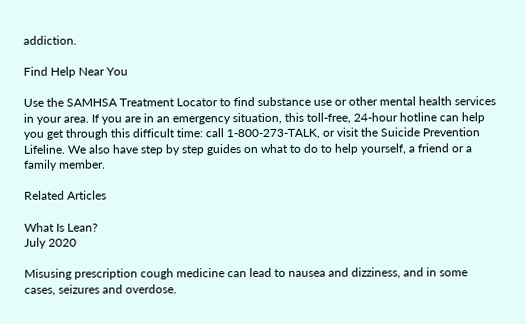addiction.

Find Help Near You

Use the SAMHSA Treatment Locator to find substance use or other mental health services in your area. If you are in an emergency situation, this toll-free, 24-hour hotline can help you get through this difficult time: call 1-800-273-TALK, or visit the Suicide Prevention Lifeline. We also have step by step guides on what to do to help yourself, a friend or a family member.

Related Articles

What Is Lean?
July 2020

Misusing prescription cough medicine can lead to nausea and dizziness, and in some cases, seizures and overdose.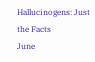Hallucinogens: Just the Facts
June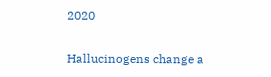2020

Hallucinogens change a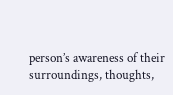person’s awareness of their surroundings, thoughts,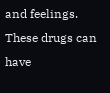and feelings. These drugs can have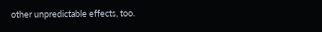other unpredictable effects, too.